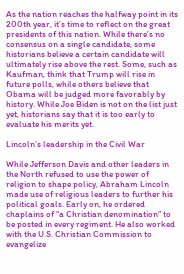As the nation reaches the halfway point in its 200th year, it’s time to reflect on the great presidents of this nation. While there’s no consensus on a single candidate, some historians believe a certain candidate will ultimately rise above the rest. Some, such as Kaufman, think that Trump will rise in future polls, while others believe that Obama will be judged more favorably by history. While Joe Biden is not on the list just yet, historians say that it is too early to evaluate his merits yet.

Lincoln’s leadership in the Civil War

While Jefferson Davis and other leaders in the North refused to use the power of religion to shape policy, Abraham Lincoln made use of religious leaders to further his political goals. Early on, he ordered chaplains of “a Christian denomination” to be posted in every regiment. He also worked with the U.S. Christian Commission to evangelize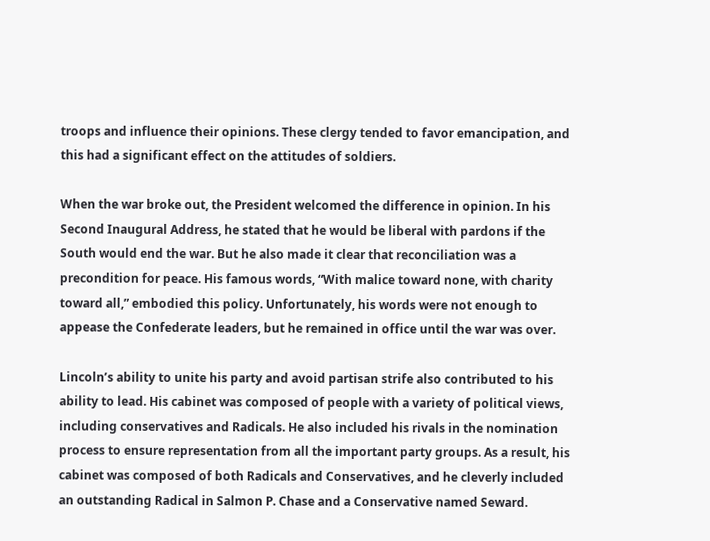troops and influence their opinions. These clergy tended to favor emancipation, and this had a significant effect on the attitudes of soldiers.

When the war broke out, the President welcomed the difference in opinion. In his Second Inaugural Address, he stated that he would be liberal with pardons if the South would end the war. But he also made it clear that reconciliation was a precondition for peace. His famous words, “With malice toward none, with charity toward all,” embodied this policy. Unfortunately, his words were not enough to appease the Confederate leaders, but he remained in office until the war was over.

Lincoln’s ability to unite his party and avoid partisan strife also contributed to his ability to lead. His cabinet was composed of people with a variety of political views, including conservatives and Radicals. He also included his rivals in the nomination process to ensure representation from all the important party groups. As a result, his cabinet was composed of both Radicals and Conservatives, and he cleverly included an outstanding Radical in Salmon P. Chase and a Conservative named Seward.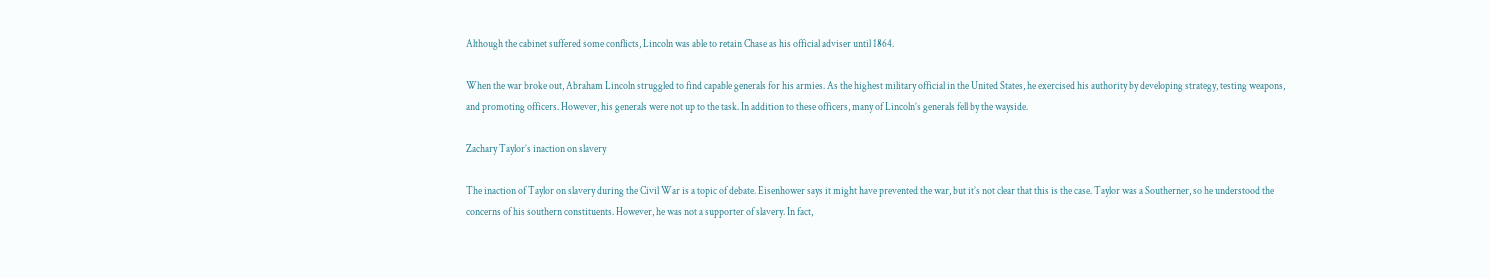Although the cabinet suffered some conflicts, Lincoln was able to retain Chase as his official adviser until 1864.

When the war broke out, Abraham Lincoln struggled to find capable generals for his armies. As the highest military official in the United States, he exercised his authority by developing strategy, testing weapons, and promoting officers. However, his generals were not up to the task. In addition to these officers, many of Lincoln’s generals fell by the wayside.

Zachary Taylor’s inaction on slavery

The inaction of Taylor on slavery during the Civil War is a topic of debate. Eisenhower says it might have prevented the war, but it’s not clear that this is the case. Taylor was a Southerner, so he understood the concerns of his southern constituents. However, he was not a supporter of slavery. In fact,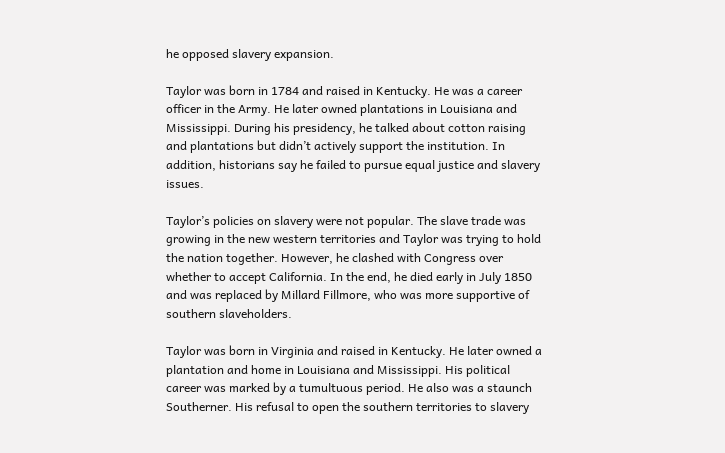he opposed slavery expansion.

Taylor was born in 1784 and raised in Kentucky. He was a career officer in the Army. He later owned plantations in Louisiana and Mississippi. During his presidency, he talked about cotton raising and plantations but didn’t actively support the institution. In addition, historians say he failed to pursue equal justice and slavery issues.

Taylor’s policies on slavery were not popular. The slave trade was growing in the new western territories and Taylor was trying to hold the nation together. However, he clashed with Congress over whether to accept California. In the end, he died early in July 1850 and was replaced by Millard Fillmore, who was more supportive of southern slaveholders.

Taylor was born in Virginia and raised in Kentucky. He later owned a plantation and home in Louisiana and Mississippi. His political career was marked by a tumultuous period. He also was a staunch Southerner. His refusal to open the southern territories to slavery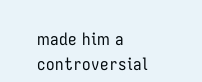made him a controversial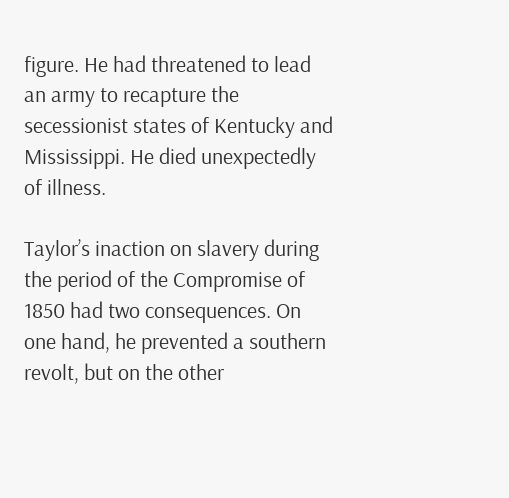figure. He had threatened to lead an army to recapture the secessionist states of Kentucky and Mississippi. He died unexpectedly of illness.

Taylor’s inaction on slavery during the period of the Compromise of 1850 had two consequences. On one hand, he prevented a southern revolt, but on the other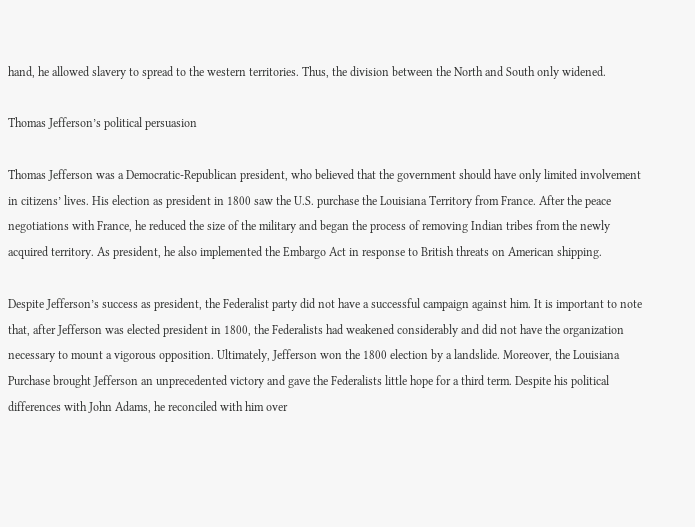hand, he allowed slavery to spread to the western territories. Thus, the division between the North and South only widened.

Thomas Jefferson’s political persuasion

Thomas Jefferson was a Democratic-Republican president, who believed that the government should have only limited involvement in citizens’ lives. His election as president in 1800 saw the U.S. purchase the Louisiana Territory from France. After the peace negotiations with France, he reduced the size of the military and began the process of removing Indian tribes from the newly acquired territory. As president, he also implemented the Embargo Act in response to British threats on American shipping.

Despite Jefferson’s success as president, the Federalist party did not have a successful campaign against him. It is important to note that, after Jefferson was elected president in 1800, the Federalists had weakened considerably and did not have the organization necessary to mount a vigorous opposition. Ultimately, Jefferson won the 1800 election by a landslide. Moreover, the Louisiana Purchase brought Jefferson an unprecedented victory and gave the Federalists little hope for a third term. Despite his political differences with John Adams, he reconciled with him over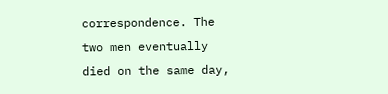correspondence. The two men eventually died on the same day,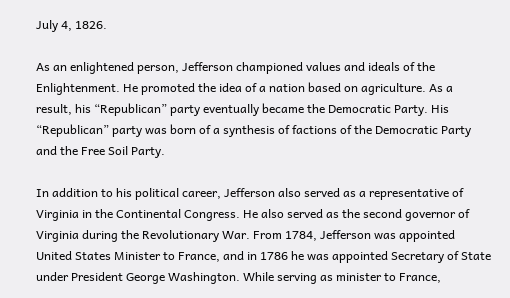July 4, 1826.

As an enlightened person, Jefferson championed values and ideals of the Enlightenment. He promoted the idea of a nation based on agriculture. As a result, his “Republican” party eventually became the Democratic Party. His “Republican” party was born of a synthesis of factions of the Democratic Party and the Free Soil Party.

In addition to his political career, Jefferson also served as a representative of Virginia in the Continental Congress. He also served as the second governor of Virginia during the Revolutionary War. From 1784, Jefferson was appointed United States Minister to France, and in 1786 he was appointed Secretary of State under President George Washington. While serving as minister to France,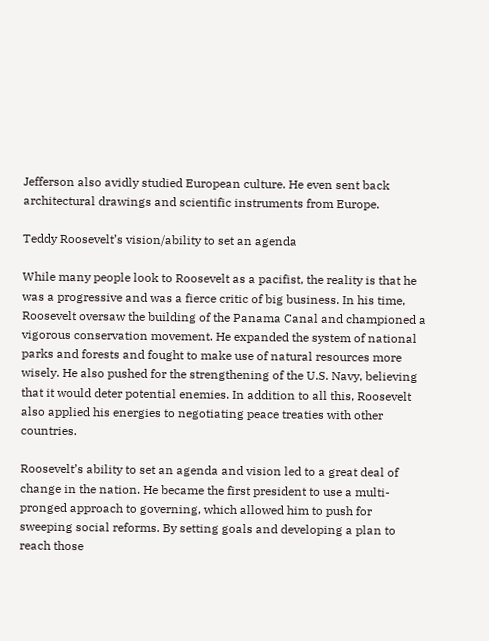Jefferson also avidly studied European culture. He even sent back architectural drawings and scientific instruments from Europe.

Teddy Roosevelt’s vision/ability to set an agenda

While many people look to Roosevelt as a pacifist, the reality is that he was a progressive and was a fierce critic of big business. In his time, Roosevelt oversaw the building of the Panama Canal and championed a vigorous conservation movement. He expanded the system of national parks and forests and fought to make use of natural resources more wisely. He also pushed for the strengthening of the U.S. Navy, believing that it would deter potential enemies. In addition to all this, Roosevelt also applied his energies to negotiating peace treaties with other countries.

Roosevelt’s ability to set an agenda and vision led to a great deal of change in the nation. He became the first president to use a multi-pronged approach to governing, which allowed him to push for sweeping social reforms. By setting goals and developing a plan to reach those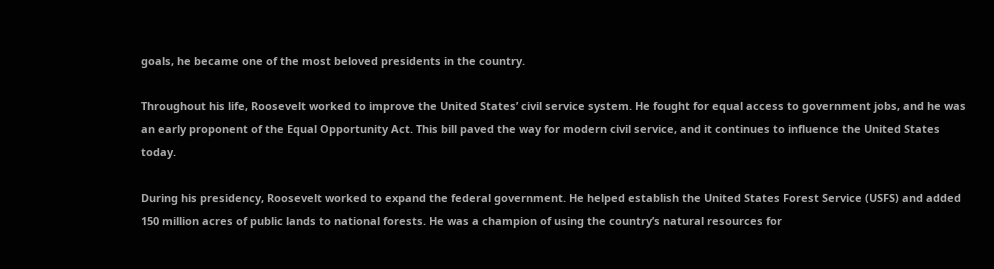goals, he became one of the most beloved presidents in the country.

Throughout his life, Roosevelt worked to improve the United States’ civil service system. He fought for equal access to government jobs, and he was an early proponent of the Equal Opportunity Act. This bill paved the way for modern civil service, and it continues to influence the United States today.

During his presidency, Roosevelt worked to expand the federal government. He helped establish the United States Forest Service (USFS) and added 150 million acres of public lands to national forests. He was a champion of using the country’s natural resources for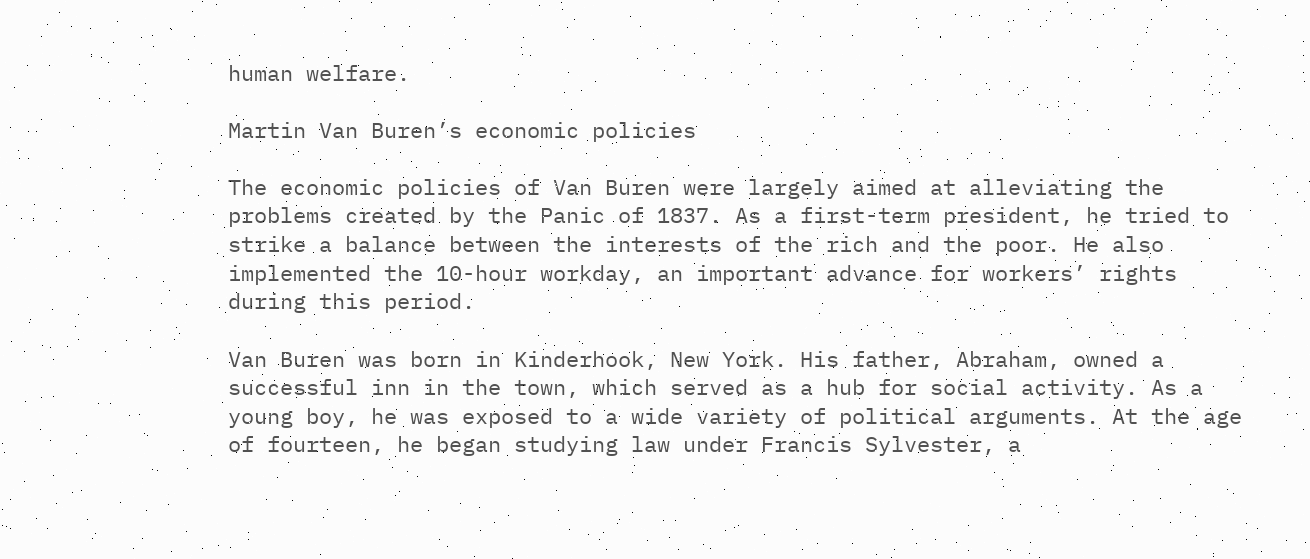human welfare.

Martin Van Buren’s economic policies

The economic policies of Van Buren were largely aimed at alleviating the problems created by the Panic of 1837. As a first-term president, he tried to strike a balance between the interests of the rich and the poor. He also implemented the 10-hour workday, an important advance for workers’ rights during this period.

Van Buren was born in Kinderhook, New York. His father, Abraham, owned a successful inn in the town, which served as a hub for social activity. As a young boy, he was exposed to a wide variety of political arguments. At the age of fourteen, he began studying law under Francis Sylvester, a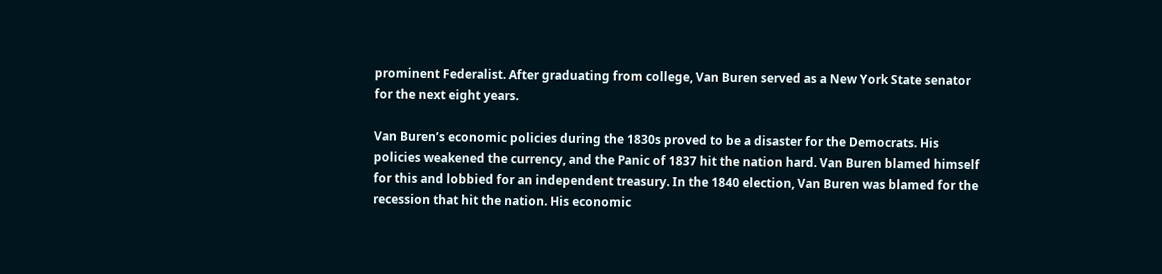prominent Federalist. After graduating from college, Van Buren served as a New York State senator for the next eight years.

Van Buren’s economic policies during the 1830s proved to be a disaster for the Democrats. His policies weakened the currency, and the Panic of 1837 hit the nation hard. Van Buren blamed himself for this and lobbied for an independent treasury. In the 1840 election, Van Buren was blamed for the recession that hit the nation. His economic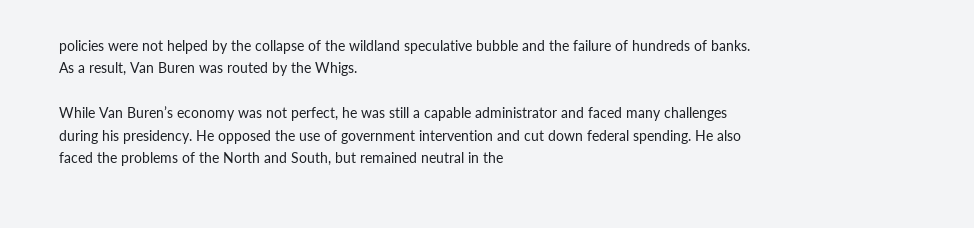policies were not helped by the collapse of the wildland speculative bubble and the failure of hundreds of banks. As a result, Van Buren was routed by the Whigs.

While Van Buren’s economy was not perfect, he was still a capable administrator and faced many challenges during his presidency. He opposed the use of government intervention and cut down federal spending. He also faced the problems of the North and South, but remained neutral in the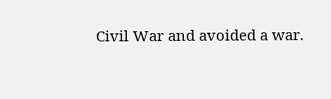Civil War and avoided a war.